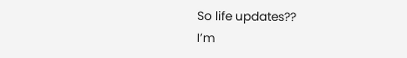So life updates??
I’m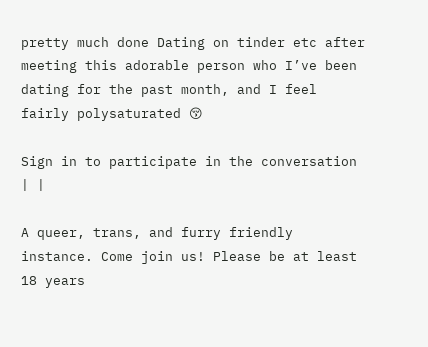pretty much done Dating on tinder etc after meeting this adorable person who I’ve been dating for the past month, and I feel fairly polysaturated 😚

Sign in to participate in the conversation | |

A queer, trans, and furry friendly instance. Come join us! Please be at least 18 years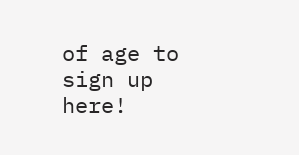of age to sign up here!